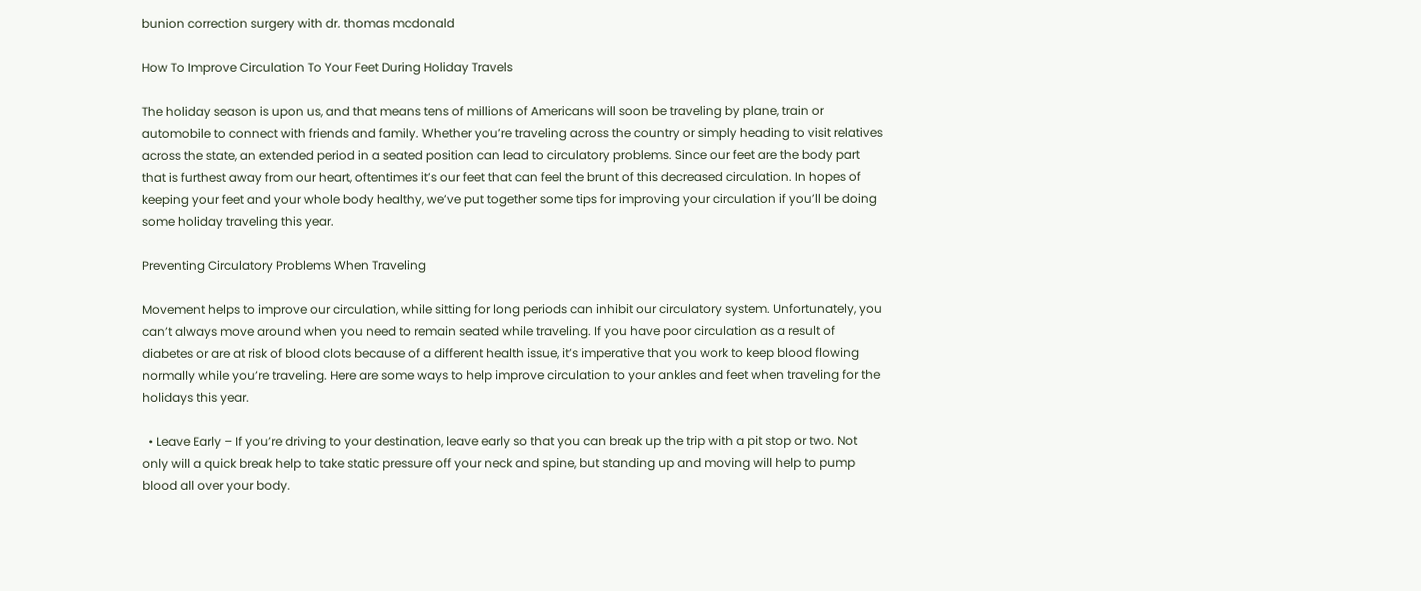bunion correction surgery with dr. thomas mcdonald

How To Improve Circulation To Your Feet During Holiday Travels

The holiday season is upon us, and that means tens of millions of Americans will soon be traveling by plane, train or automobile to connect with friends and family. Whether you’re traveling across the country or simply heading to visit relatives across the state, an extended period in a seated position can lead to circulatory problems. Since our feet are the body part that is furthest away from our heart, oftentimes it’s our feet that can feel the brunt of this decreased circulation. In hopes of keeping your feet and your whole body healthy, we’ve put together some tips for improving your circulation if you’ll be doing some holiday traveling this year.

Preventing Circulatory Problems When Traveling

Movement helps to improve our circulation, while sitting for long periods can inhibit our circulatory system. Unfortunately, you can’t always move around when you need to remain seated while traveling. If you have poor circulation as a result of diabetes or are at risk of blood clots because of a different health issue, it’s imperative that you work to keep blood flowing normally while you’re traveling. Here are some ways to help improve circulation to your ankles and feet when traveling for the holidays this year.

  • Leave Early – If you’re driving to your destination, leave early so that you can break up the trip with a pit stop or two. Not only will a quick break help to take static pressure off your neck and spine, but standing up and moving will help to pump blood all over your body.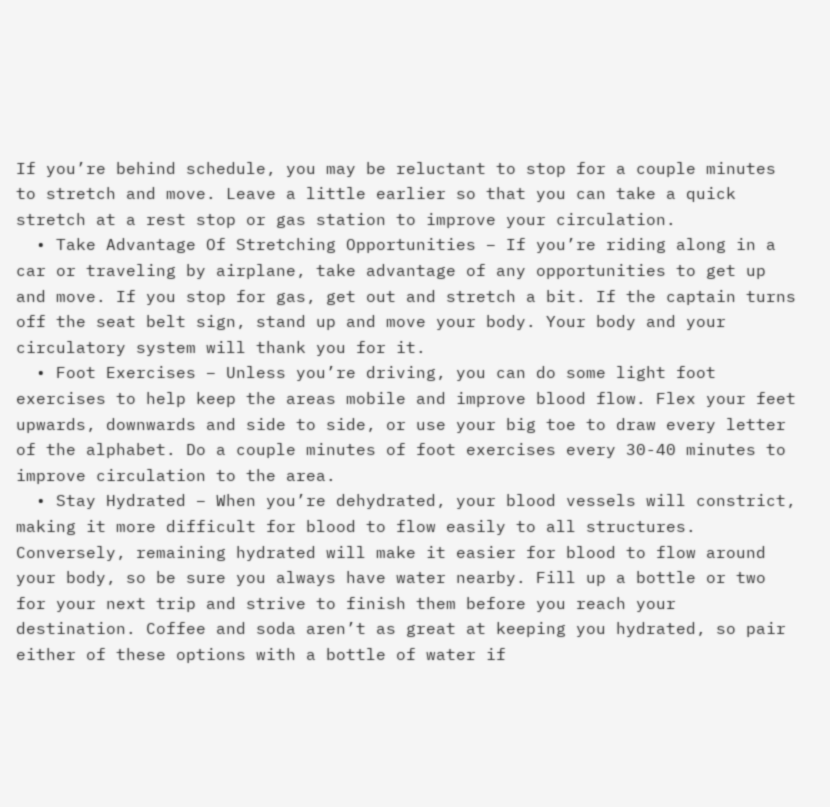If you’re behind schedule, you may be reluctant to stop for a couple minutes to stretch and move. Leave a little earlier so that you can take a quick stretch at a rest stop or gas station to improve your circulation.
  • Take Advantage Of Stretching Opportunities – If you’re riding along in a car or traveling by airplane, take advantage of any opportunities to get up and move. If you stop for gas, get out and stretch a bit. If the captain turns off the seat belt sign, stand up and move your body. Your body and your circulatory system will thank you for it.
  • Foot Exercises – Unless you’re driving, you can do some light foot exercises to help keep the areas mobile and improve blood flow. Flex your feet upwards, downwards and side to side, or use your big toe to draw every letter of the alphabet. Do a couple minutes of foot exercises every 30-40 minutes to improve circulation to the area.
  • Stay Hydrated – When you’re dehydrated, your blood vessels will constrict, making it more difficult for blood to flow easily to all structures. Conversely, remaining hydrated will make it easier for blood to flow around your body, so be sure you always have water nearby. Fill up a bottle or two for your next trip and strive to finish them before you reach your destination. Coffee and soda aren’t as great at keeping you hydrated, so pair either of these options with a bottle of water if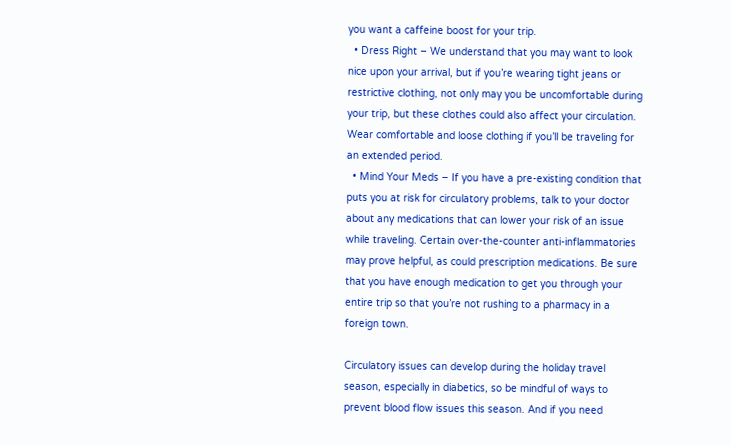you want a caffeine boost for your trip.
  • Dress Right – We understand that you may want to look nice upon your arrival, but if you’re wearing tight jeans or restrictive clothing, not only may you be uncomfortable during your trip, but these clothes could also affect your circulation. Wear comfortable and loose clothing if you’ll be traveling for an extended period.
  • Mind Your Meds – If you have a pre-existing condition that puts you at risk for circulatory problems, talk to your doctor about any medications that can lower your risk of an issue while traveling. Certain over-the-counter anti-inflammatories may prove helpful, as could prescription medications. Be sure that you have enough medication to get you through your entire trip so that you’re not rushing to a pharmacy in a foreign town.

Circulatory issues can develop during the holiday travel season, especially in diabetics, so be mindful of ways to prevent blood flow issues this season. And if you need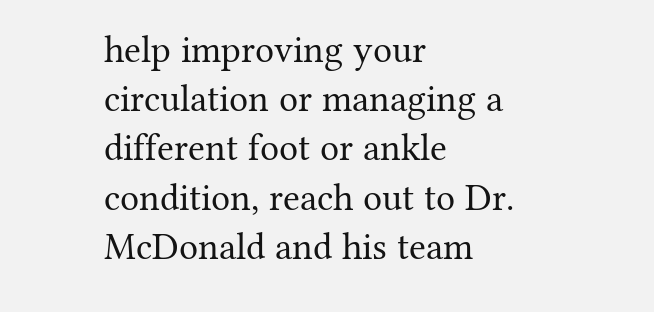help improving your circulation or managing a different foot or ankle condition, reach out to Dr. McDonald and his team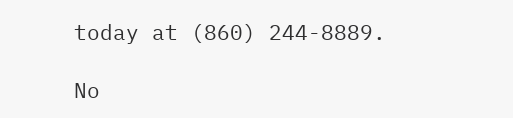today at (860) 244-8889.

No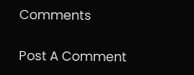Comments

Post A Comment